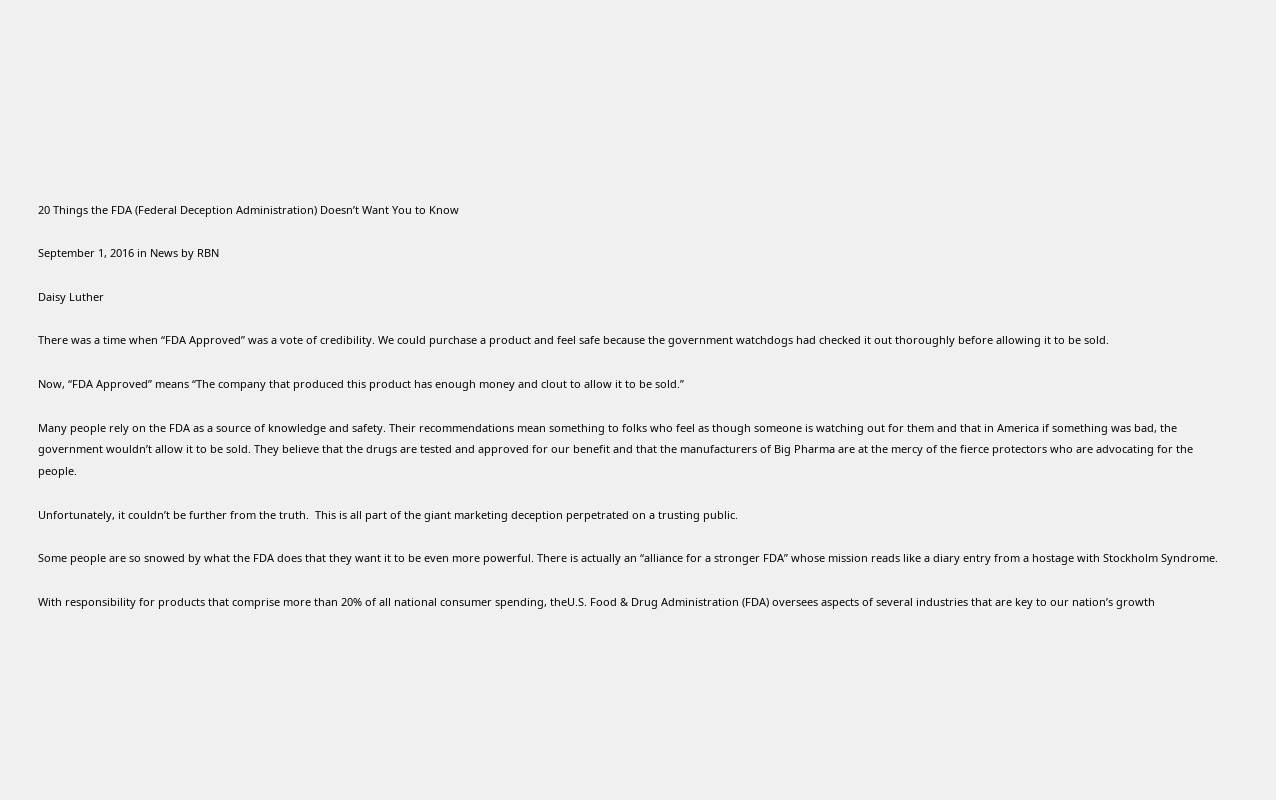20 Things the FDA (Federal Deception Administration) Doesn’t Want You to Know

September 1, 2016 in News by RBN

Daisy Luther

There was a time when “FDA Approved” was a vote of credibility. We could purchase a product and feel safe because the government watchdogs had checked it out thoroughly before allowing it to be sold.

Now, “FDA Approved” means “The company that produced this product has enough money and clout to allow it to be sold.”

Many people rely on the FDA as a source of knowledge and safety. Their recommendations mean something to folks who feel as though someone is watching out for them and that in America if something was bad, the government wouldn’t allow it to be sold. They believe that the drugs are tested and approved for our benefit and that the manufacturers of Big Pharma are at the mercy of the fierce protectors who are advocating for the people.

Unfortunately, it couldn’t be further from the truth.  This is all part of the giant marketing deception perpetrated on a trusting public.

Some people are so snowed by what the FDA does that they want it to be even more powerful. There is actually an “alliance for a stronger FDA” whose mission reads like a diary entry from a hostage with Stockholm Syndrome.

With responsibility for products that comprise more than 20% of all national consumer spending, theU.S. Food & Drug Administration (FDA) oversees aspects of several industries that are key to our nation’s growth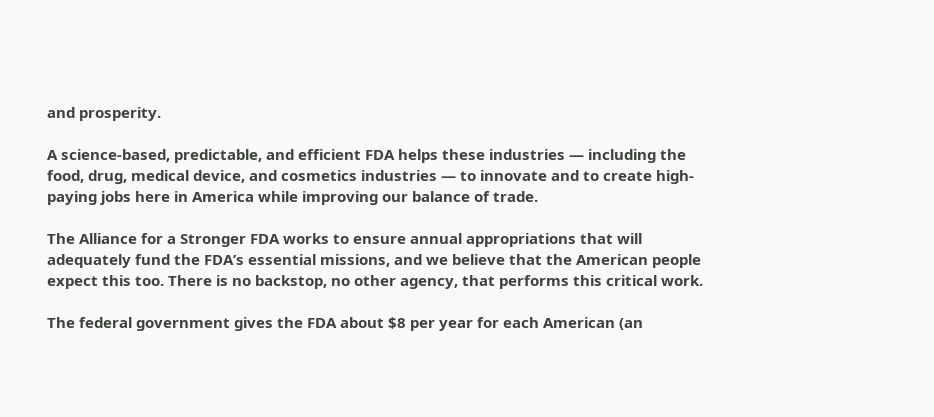and prosperity.

A science-based, predictable, and efficient FDA helps these industries — including the food, drug, medical device, and cosmetics industries — to innovate and to create high-paying jobs here in America while improving our balance of trade.

The Alliance for a Stronger FDA works to ensure annual appropriations that will adequately fund the FDA’s essential missions, and we believe that the American people expect this too. There is no backstop, no other agency, that performs this critical work.

The federal government gives the FDA about $8 per year for each American (an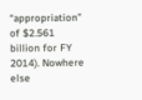“appropriation” of $2.561 billion for FY 2014). Nowhere else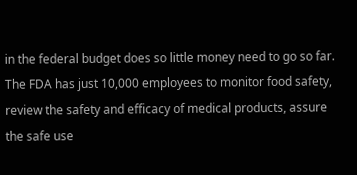in the federal budget does so little money need to go so far. The FDA has just 10,000 employees to monitor food safety, review the safety and efficacy of medical products, assure the safe use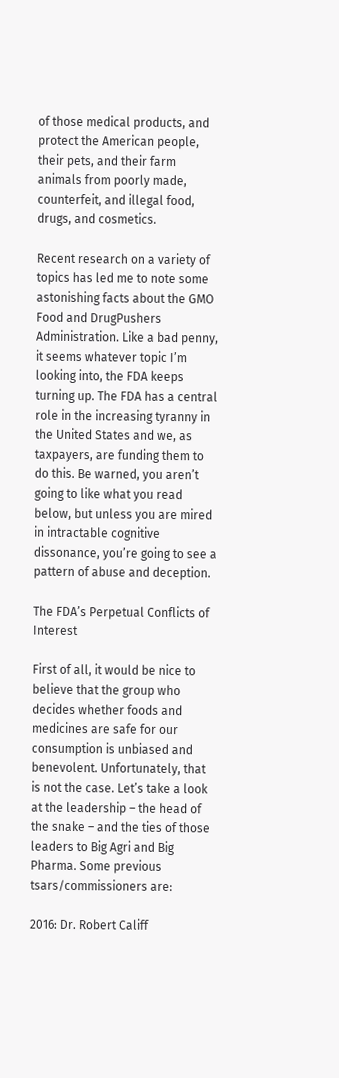of those medical products, and protect the American people, their pets, and their farm animals from poorly made, counterfeit, and illegal food, drugs, and cosmetics.

Recent research on a variety of topics has led me to note some astonishing facts about the GMO Food and DrugPushers Administration. Like a bad penny, it seems whatever topic I’m looking into, the FDA keeps turning up. The FDA has a central role in the increasing tyranny in the United States and we, as taxpayers, are funding them to do this. Be warned, you aren’t going to like what you read below, but unless you are mired in intractable cognitive dissonance, you’re going to see a pattern of abuse and deception.

The FDA’s Perpetual Conflicts of Interest

First of all, it would be nice to believe that the group who decides whether foods and medicines are safe for our consumption is unbiased and benevolent. Unfortunately, that is not the case. Let’s take a look at the leadership – the head of the snake – and the ties of those leaders to Big Agri and Big Pharma. Some previous tsars/commissioners are:

2016: Dr. Robert Califf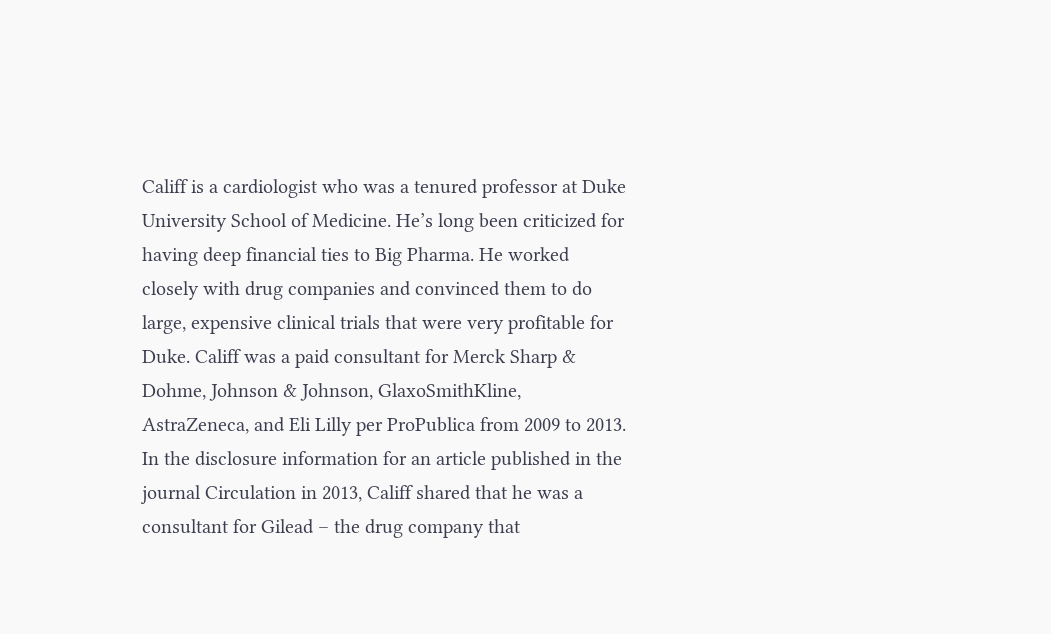Califf is a cardiologist who was a tenured professor at Duke University School of Medicine. He’s long been criticized for having deep financial ties to Big Pharma. He worked closely with drug companies and convinced them to do large, expensive clinical trials that were very profitable for Duke. Califf was a paid consultant for Merck Sharp & Dohme, Johnson & Johnson, GlaxoSmithKline, AstraZeneca, and Eli Lilly per ProPublica from 2009 to 2013. In the disclosure information for an article published in the journal Circulation in 2013, Califf shared that he was a consultant for Gilead – the drug company that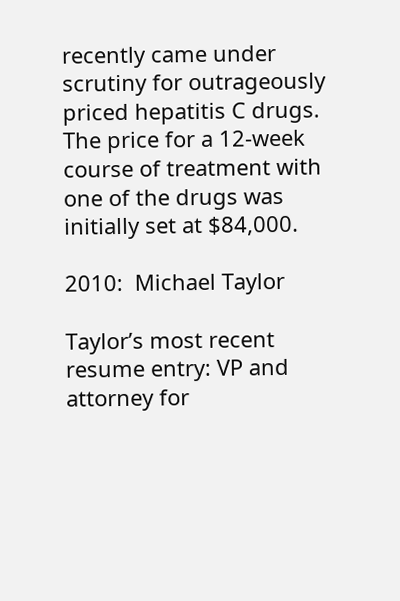recently came under scrutiny for outrageously priced hepatitis C drugs. The price for a 12-week course of treatment with one of the drugs was initially set at $84,000.

2010:  Michael Taylor

Taylor’s most recent resume entry: VP and attorney for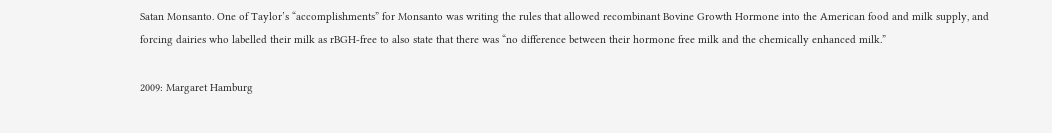Satan Monsanto. One of Taylor’s “accomplishments” for Monsanto was writing the rules that allowed recombinant Bovine Growth Hormone into the American food and milk supply, and forcing dairies who labelled their milk as rBGH-free to also state that there was “no difference between their hormone free milk and the chemically enhanced milk.”

2009: Margaret Hamburg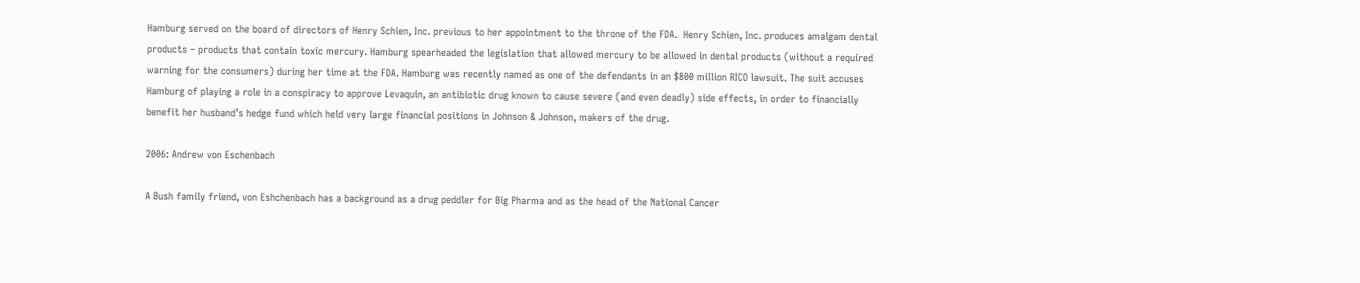Hamburg served on the board of directors of Henry Schien, Inc. previous to her appointment to the throne of the FDA.  Henry Schien, Inc. produces amalgam dental products – products that contain toxic mercury. Hamburg spearheaded the legislation that allowed mercury to be allowed in dental products (without a required warning for the consumers) during her time at the FDA. Hamburg was recently named as one of the defendants in an $800 million RICO lawsuit. The suit accuses Hamburg of playing a role in a conspiracy to approve Levaquin, an antibiotic drug known to cause severe (and even deadly) side effects, in order to financially benefit her husband’s hedge fund which held very large financial positions in Johnson & Johnson, makers of the drug.

2006: Andrew von Eschenbach

A Bush family friend, von Eshchenbach has a background as a drug peddler for Big Pharma and as the head of the National Cancer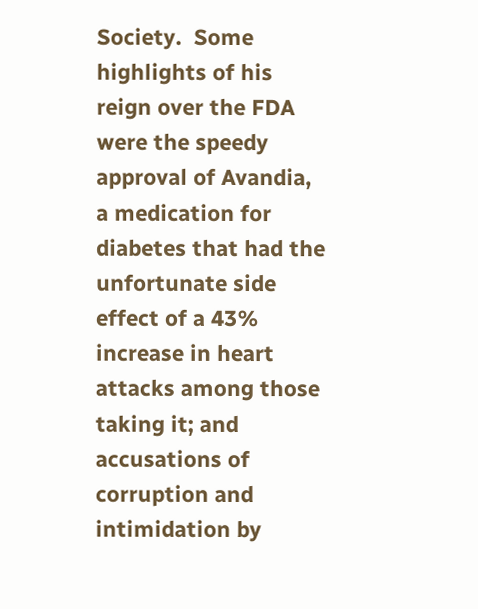Society.  Some highlights of his reign over the FDA were the speedy approval of Avandia, a medication for diabetes that had the unfortunate side effect of a 43% increase in heart attacks among those taking it; and accusations of corruption and intimidation by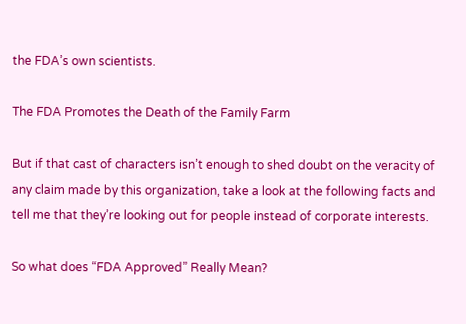the FDA’s own scientists.

The FDA Promotes the Death of the Family Farm

But if that cast of characters isn’t enough to shed doubt on the veracity of any claim made by this organization, take a look at the following facts and tell me that they’re looking out for people instead of corporate interests.

So what does “FDA Approved” Really Mean?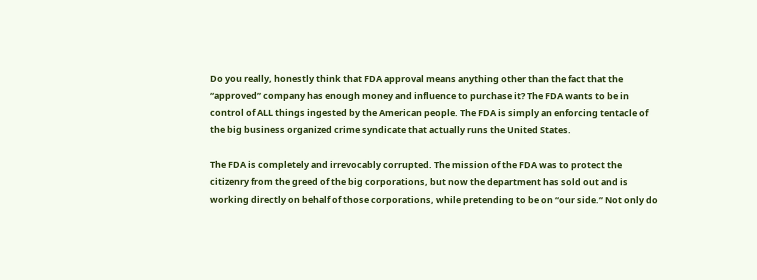Do you really, honestly think that FDA approval means anything other than the fact that the “approved” company has enough money and influence to purchase it? The FDA wants to be in control of ALL things ingested by the American people. The FDA is simply an enforcing tentacle of the big business organized crime syndicate that actually runs the United States.

The FDA is completely and irrevocably corrupted. The mission of the FDA was to protect the citizenry from the greed of the big corporations, but now the department has sold out and is working directly on behalf of those corporations, while pretending to be on “our side.” Not only do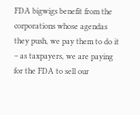FDA bigwigs benefit from the corporations whose agendas they push, we pay them to do it – as taxpayers, we are paying for the FDA to sell our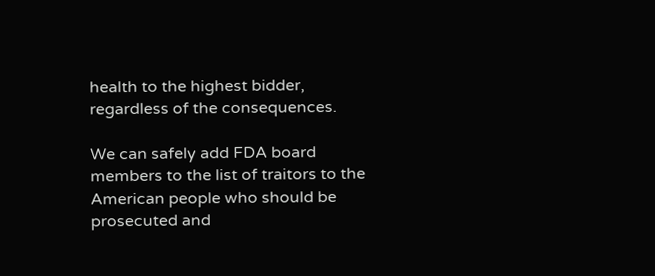health to the highest bidder, regardless of the consequences.

We can safely add FDA board members to the list of traitors to the American people who should be prosecuted and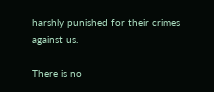harshly punished for their crimes against us.

There is no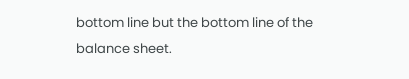bottom line but the bottom line of the balance sheet.